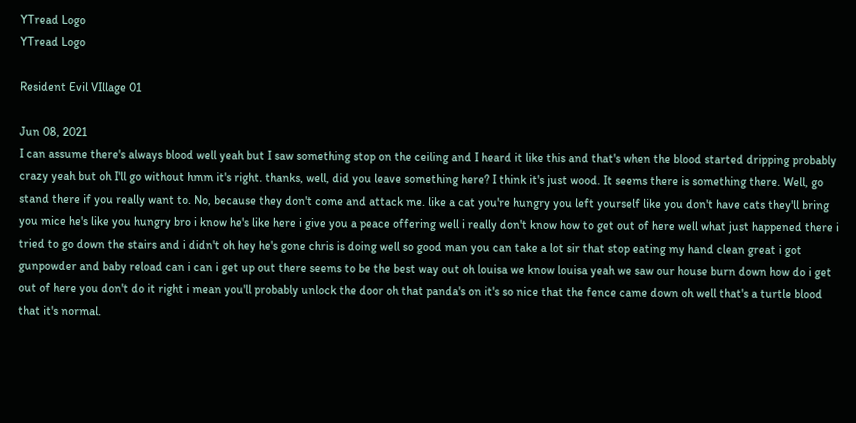YTread Logo
YTread Logo

Resident Evil VIllage 01

Jun 08, 2021
I can assume there's always blood well yeah but I saw something stop on the ceiling and I heard it like this and that's when the blood started dripping probably crazy yeah but oh I'll go without hmm it's right. thanks, well, did you leave something here? I think it's just wood. It seems there is something there. Well, go stand there if you really want to. No, because they don't come and attack me. like a cat you're hungry you left yourself like you don't have cats they'll bring you mice he's like you hungry bro i know he's like here i give you a peace offering well i really don't know how to get out of here well what just happened there i tried to go down the stairs and i didn't oh hey he's gone chris is doing well so good man you can take a lot sir that stop eating my hand clean great i got gunpowder and baby reload can i can i get up out there seems to be the best way out oh louisa we know louisa yeah we saw our house burn down how do i get out of here you don't do it right i mean you'll probably unlock the door oh that panda's on it's so nice that the fence came down oh well that's a turtle blood that it's normal.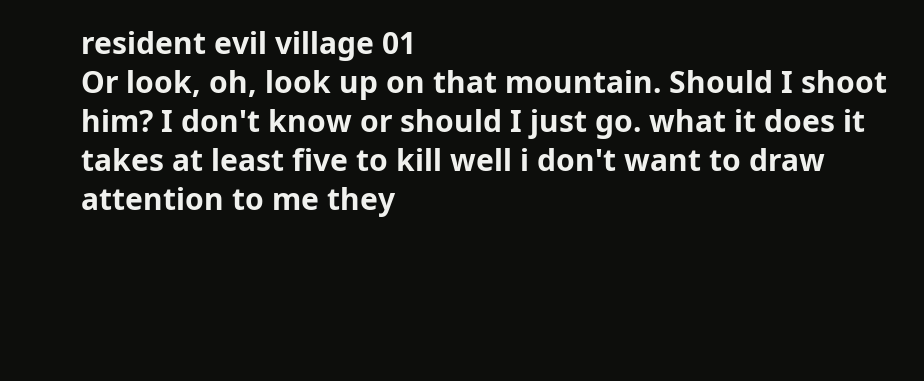resident evil village 01
Or look, oh, look up on that mountain. Should I shoot him? I don't know or should I just go. what it does it takes at least five to kill well i don't want to draw attention to me they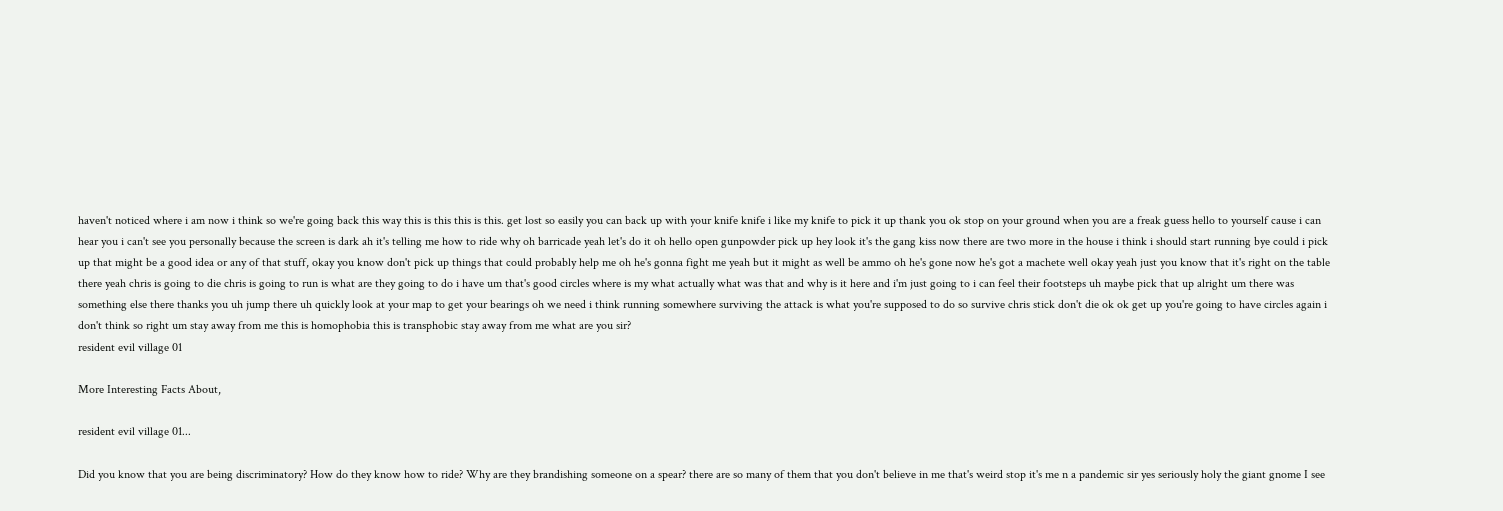haven't noticed where i am now i think so we're going back this way this is this this is this. get lost so easily you can back up with your knife knife i like my knife to pick it up thank you ok stop on your ground when you are a freak guess hello to yourself cause i can hear you i can't see you personally because the screen is dark ah it's telling me how to ride why oh barricade yeah let's do it oh hello open gunpowder pick up hey look it's the gang kiss now there are two more in the house i think i should start running bye could i pick up that might be a good idea or any of that stuff, okay you know don't pick up things that could probably help me oh he's gonna fight me yeah but it might as well be ammo oh he's gone now he's got a machete well okay yeah just you know that it's right on the table there yeah chris is going to die chris is going to run is what are they going to do i have um that's good circles where is my what actually what was that and why is it here and i'm just going to i can feel their footsteps uh maybe pick that up alright um there was something else there thanks you uh jump there uh quickly look at your map to get your bearings oh we need i think running somewhere surviving the attack is what you're supposed to do so survive chris stick don't die ok ok get up you're going to have circles again i don't think so right um stay away from me this is homophobia this is transphobic stay away from me what are you sir?
resident evil village 01

More Interesting Facts About,

resident evil village 01...

Did you know that you are being discriminatory? How do they know how to ride? Why are they brandishing someone on a spear? there are so many of them that you don't believe in me that's weird stop it's me n a pandemic sir yes seriously holy the giant gnome I see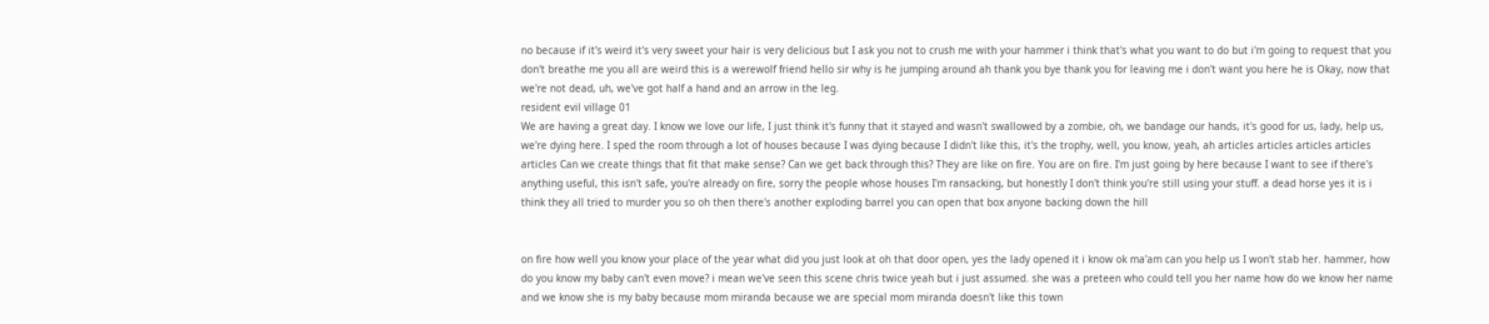no because if it's weird it's very sweet your hair is very delicious but I ask you not to crush me with your hammer i think that's what you want to do but i'm going to request that you don't breathe me you all are weird this is a werewolf friend hello sir why is he jumping around ah thank you bye thank you for leaving me i don't want you here he is Okay, now that we're not dead, uh, we've got half a hand and an arrow in the leg.
resident evil village 01
We are having a great day. I know we love our life, I just think it's funny that it stayed and wasn't swallowed by a zombie, oh, we bandage our hands, it's good for us, lady, help us, we're dying here. I sped the room through a lot of houses because I was dying because I didn't like this, it's the trophy, well, you know, yeah, ah articles articles articles articles articles Can we create things that fit that make sense? Can we get back through this? They are like on fire. You are on fire. I'm just going by here because I want to see if there's anything useful, this isn't safe, you're already on fire, sorry the people whose houses I'm ransacking, but honestly I don't think you're still using your stuff. a dead horse yes it is i think they all tried to murder you so oh then there's another exploding barrel you can open that box anyone backing down the hill


on fire how well you know your place of the year what did you just look at oh that door open, yes the lady opened it i know ok ma'am can you help us I won't stab her. hammer, how do you know my baby can't even move? i mean we've seen this scene chris twice yeah but i just assumed. she was a preteen who could tell you her name how do we know her name and we know she is my baby because mom miranda because we are special mom miranda doesn't like this town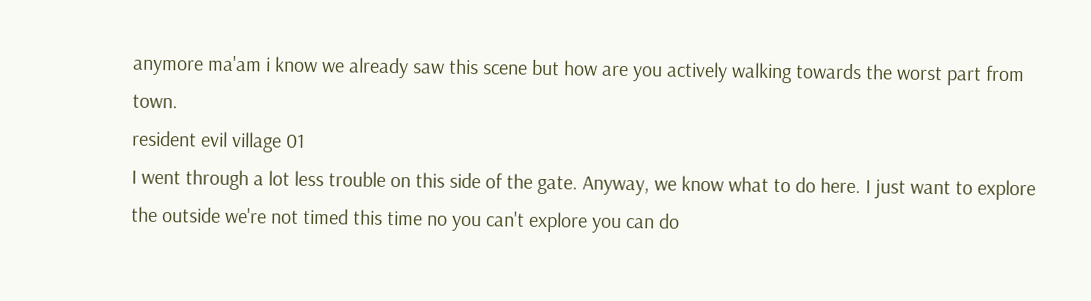anymore ma'am i know we already saw this scene but how are you actively walking towards the worst part from town.
resident evil village 01
I went through a lot less trouble on this side of the gate. Anyway, we know what to do here. I just want to explore the outside we're not timed this time no you can't explore you can do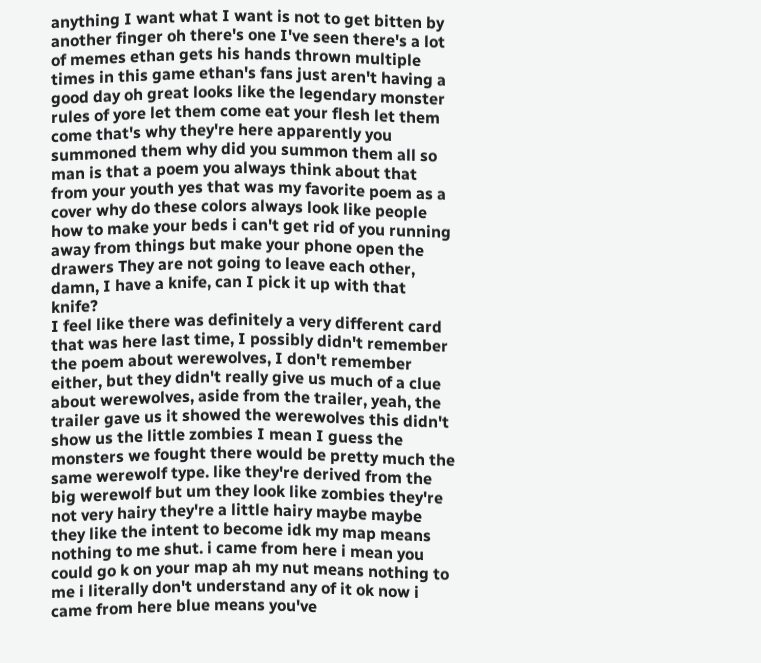anything I want what I want is not to get bitten by another finger oh there's one I've seen there's a lot of memes ethan gets his hands thrown multiple times in this game ethan's fans just aren't having a good day oh great looks like the legendary monster rules of yore let them come eat your flesh let them come that's why they're here apparently you summoned them why did you summon them all so man is that a poem you always think about that from your youth yes that was my favorite poem as a cover why do these colors always look like people how to make your beds i can't get rid of you running away from things but make your phone open the drawers They are not going to leave each other, damn, I have a knife, can I pick it up with that knife?
I feel like there was definitely a very different card that was here last time, I possibly didn't remember the poem about werewolves, I don't remember either, but they didn't really give us much of a clue about werewolves, aside from the trailer, yeah, the trailer gave us it showed the werewolves this didn't show us the little zombies I mean I guess the monsters we fought there would be pretty much the same werewolf type. like they're derived from the big werewolf but um they look like zombies they're not very hairy they're a little hairy maybe maybe they like the intent to become idk my map means nothing to me shut. i came from here i mean you could go k on your map ah my nut means nothing to me i literally don't understand any of it ok now i came from here blue means you've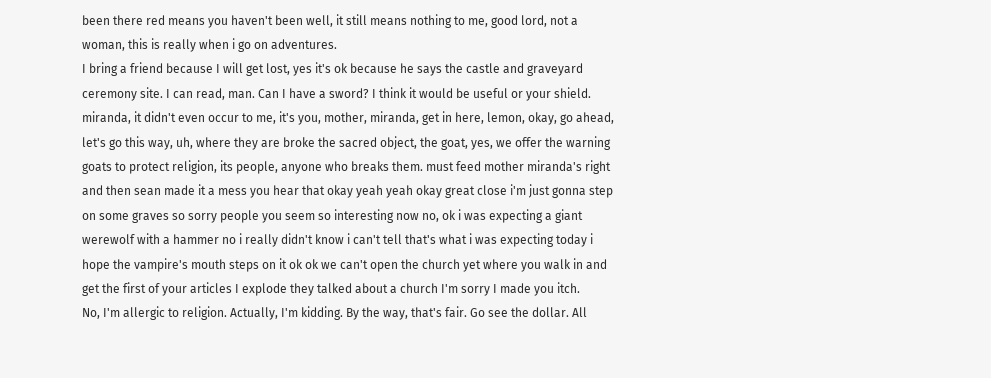been there red means you haven't been well, it still means nothing to me, good lord, not a woman, this is really when i go on adventures.
I bring a friend because I will get lost, yes it's ok because he says the castle and graveyard ceremony site. I can read, man. Can I have a sword? I think it would be useful or your shield. miranda, it didn't even occur to me, it's you, mother, miranda, get in here, lemon, okay, go ahead, let's go this way, uh, where they are broke the sacred object, the goat, yes, we offer the warning goats to protect religion, its people, anyone who breaks them. must feed mother miranda's right and then sean made it a mess you hear that okay yeah yeah okay great close i'm just gonna step on some graves so sorry people you seem so interesting now no, ok i was expecting a giant werewolf with a hammer no i really didn't know i can't tell that's what i was expecting today i hope the vampire's mouth steps on it ok ok we can't open the church yet where you walk in and get the first of your articles I explode they talked about a church I'm sorry I made you itch.
No, I'm allergic to religion. Actually, I'm kidding. By the way, that's fair. Go see the dollar. All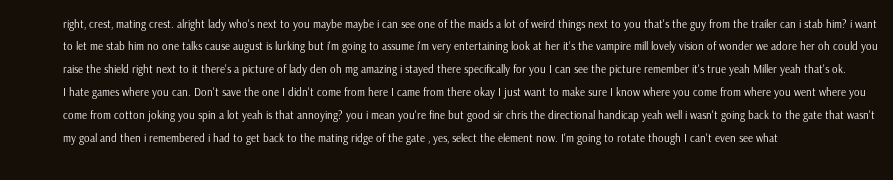right, crest, mating crest. alright lady who's next to you maybe maybe i can see one of the maids a lot of weird things next to you that's the guy from the trailer can i stab him? i want to let me stab him no one talks cause august is lurking but i'm going to assume i'm very entertaining look at her it's the vampire mill lovely vision of wonder we adore her oh could you raise the shield right next to it there's a picture of lady den oh mg amazing i stayed there specifically for you I can see the picture remember it's true yeah Miller yeah that's ok.
I hate games where you can. Don't save the one I didn't come from here I came from there okay I just want to make sure I know where you come from where you went where you come from cotton joking you spin a lot yeah is that annoying? you i mean you're fine but good sir chris the directional handicap yeah well i wasn't going back to the gate that wasn't my goal and then i remembered i had to get back to the mating ridge of the gate , yes, select the element now. I'm going to rotate though I can't even see what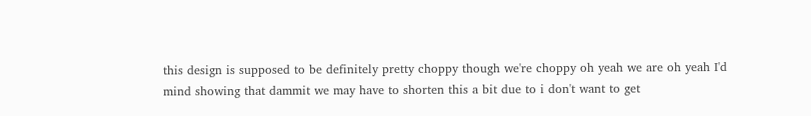this design is supposed to be definitely pretty choppy though we're choppy oh yeah we are oh yeah I'd mind showing that dammit we may have to shorten this a bit due to i don't want to get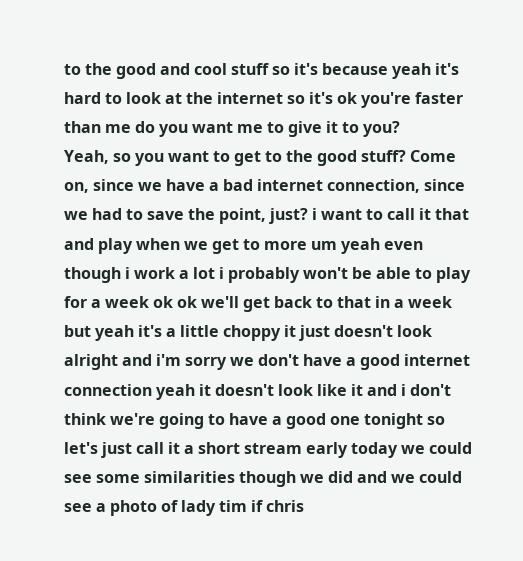to the good and cool stuff so it's because yeah it's hard to look at the internet so it's ok you're faster than me do you want me to give it to you?
Yeah, so you want to get to the good stuff? Come on, since we have a bad internet connection, since we had to save the point, just? i want to call it that and play when we get to more um yeah even though i work a lot i probably won't be able to play for a week ok ok we'll get back to that in a week but yeah it's a little choppy it just doesn't look alright and i'm sorry we don't have a good internet connection yeah it doesn't look like it and i don't think we're going to have a good one tonight so let's just call it a short stream early today we could see some similarities though we did and we could see a photo of lady tim if chris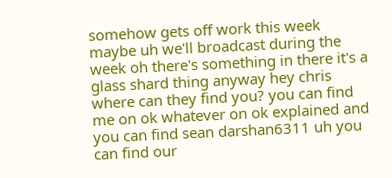somehow gets off work this week maybe uh we'll broadcast during the week oh there's something in there it's a glass shard thing anyway hey chris where can they find you? you can find me on ok whatever on ok explained and you can find sean darshan6311 uh you can find our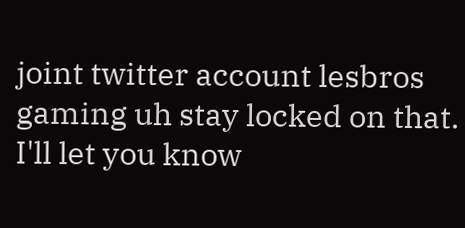joint twitter account lesbros gaming uh stay locked on that.
I'll let you know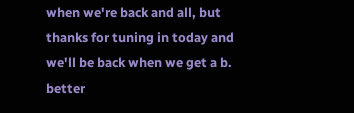when we're back and all, but thanks for tuning in today and we'll be back when we get a b. better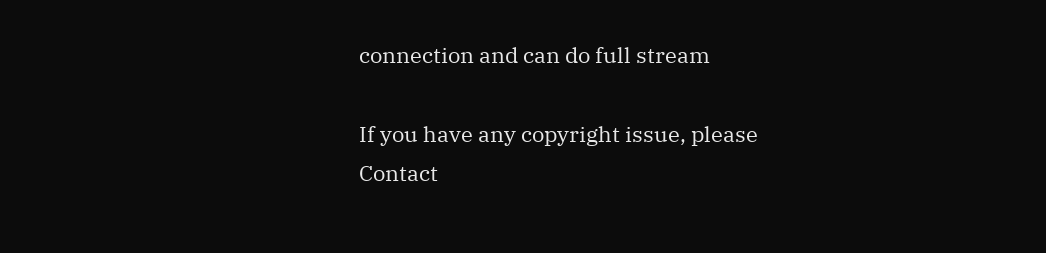connection and can do full stream

If you have any copyright issue, please Contact